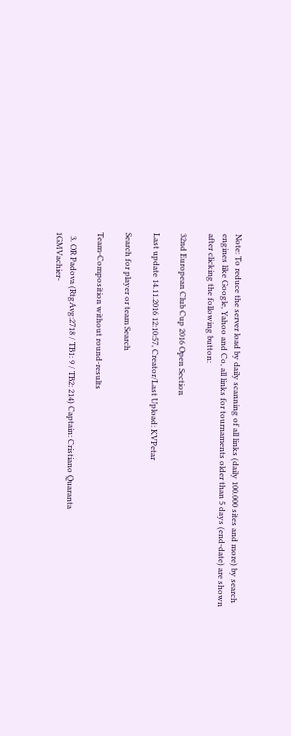Note: To reduce the server load by daily scanning of all links (daily 100.000 sites and more) by search engines like Google, Yahoo and Co, all links for tournaments older than 5 days (end-date) are shown after clicking the following button:

32nd European Club Cup 2016 Open Section

Last update 14.11.2016 12:10:57, Creator/Last Upload: KVPetar

Search for player or team Search

Team-Composition without round-results

  3. OR Padova (RtgAvg:2718 / TB1: 9 / TB2: 214) Captain: Cristiano Quaranta
1GMVachier-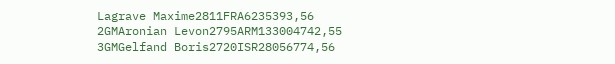Lagrave Maxime2811FRA6235393,56
2GMAronian Levon2795ARM133004742,55
3GMGelfand Boris2720ISR28056774,56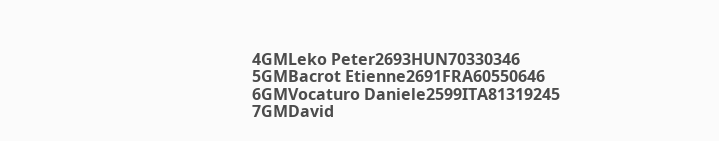4GMLeko Peter2693HUN70330346
5GMBacrot Etienne2691FRA60550646
6GMVocaturo Daniele2599ITA81319245
7GMDavid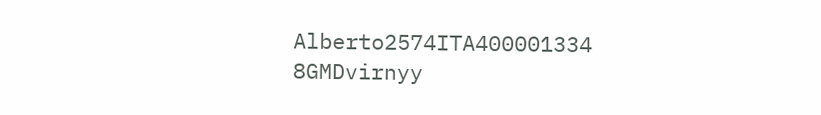Alberto2574ITA400001334
8GMDvirnyy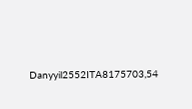Danyyil2552ITA8175703,54